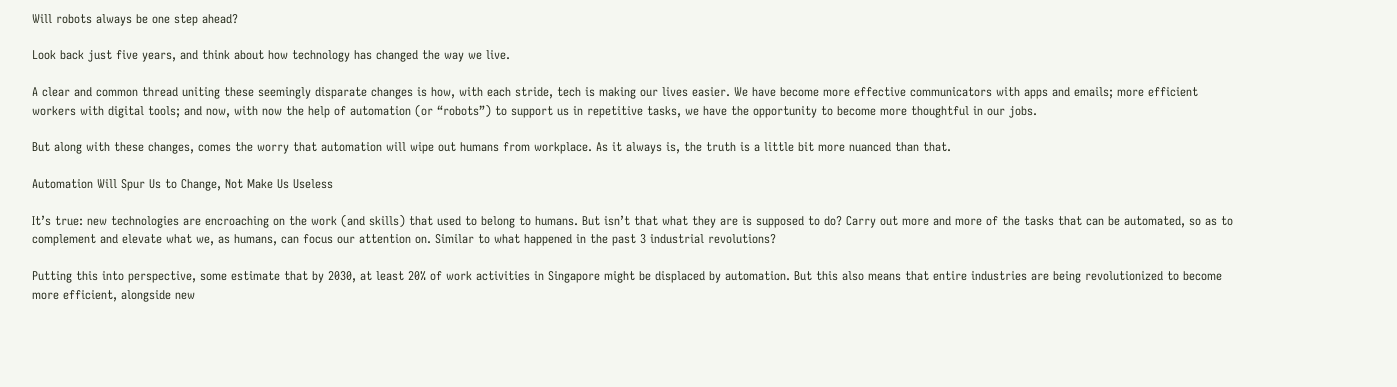Will robots always be one step ahead?

Look back just five years, and think about how technology has changed the way we live.

A clear and common thread uniting these seemingly disparate changes is how, with each stride, tech is making our lives easier. We have become more effective communicators with apps and emails; more efficient workers with digital tools; and now, with now the help of automation (or “robots”) to support us in repetitive tasks, we have the opportunity to become more thoughtful in our jobs.

But along with these changes, comes the worry that automation will wipe out humans from workplace. As it always is, the truth is a little bit more nuanced than that.

Automation Will Spur Us to Change, Not Make Us Useless

It’s true: new technologies are encroaching on the work (and skills) that used to belong to humans. But isn’t that what they are is supposed to do? Carry out more and more of the tasks that can be automated, so as to complement and elevate what we, as humans, can focus our attention on. Similar to what happened in the past 3 industrial revolutions?

Putting this into perspective, some estimate that by 2030, at least 20% of work activities in Singapore might be displaced by automation. But this also means that entire industries are being revolutionized to become more efficient, alongside new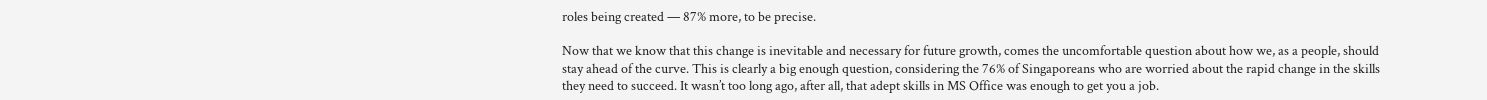roles being created — 87% more, to be precise.

Now that we know that this change is inevitable and necessary for future growth, comes the uncomfortable question about how we, as a people, should stay ahead of the curve. This is clearly a big enough question, considering the 76% of Singaporeans who are worried about the rapid change in the skills they need to succeed. It wasn’t too long ago, after all, that adept skills in MS Office was enough to get you a job.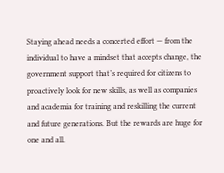Staying ahead needs a concerted effort — from the individual to have a mindset that accepts change, the government support that’s required for citizens to proactively look for new skills, as well as companies and academia for training and reskilling the current and future generations. But the rewards are huge for one and all.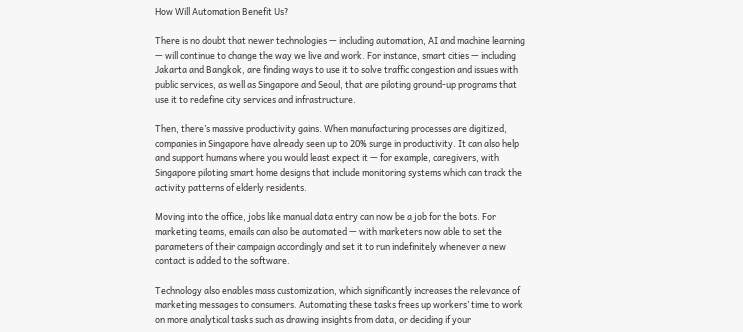How Will Automation Benefit Us?

There is no doubt that newer technologies — including automation, AI and machine learning — will continue to change the way we live and work. For instance, smart cities — including Jakarta and Bangkok, are finding ways to use it to solve traffic congestion and issues with public services, as well as Singapore and Seoul, that are piloting ground-up programs that use it to redefine city services and infrastructure.

Then, there’s massive productivity gains. When manufacturing processes are digitized, companies in Singapore have already seen up to 20% surge in productivity. It can also help and support humans where you would least expect it — for example, caregivers, with Singapore piloting smart home designs that include monitoring systems which can track the activity patterns of elderly residents.

Moving into the office, jobs like manual data entry can now be a job for the bots. For marketing teams, emails can also be automated — with marketers now able to set the parameters of their campaign accordingly and set it to run indefinitely whenever a new contact is added to the software.

Technology also enables mass customization, which significantly increases the relevance of marketing messages to consumers. Automating these tasks frees up workers’ time to work on more analytical tasks such as drawing insights from data, or deciding if your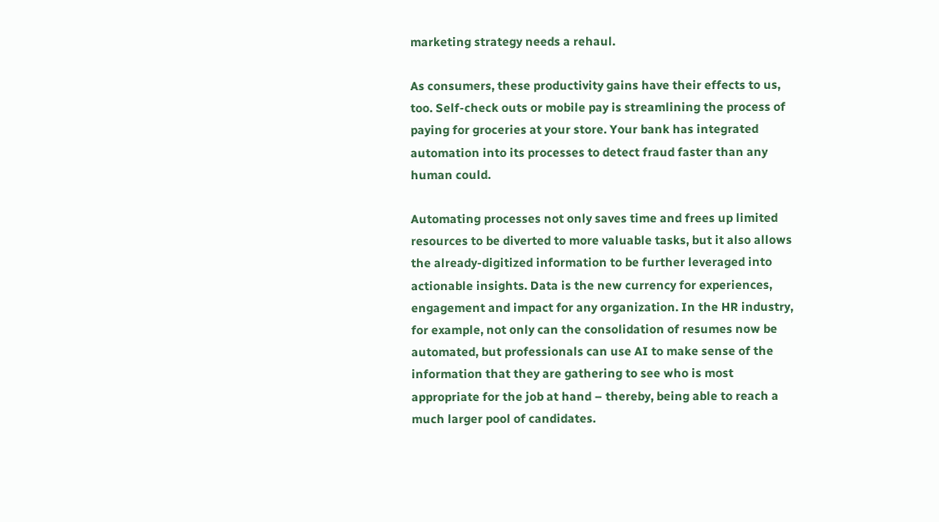marketing strategy needs a rehaul.

As consumers, these productivity gains have their effects to us, too. Self-check outs or mobile pay is streamlining the process of paying for groceries at your store. Your bank has integrated automation into its processes to detect fraud faster than any human could.

Automating processes not only saves time and frees up limited resources to be diverted to more valuable tasks, but it also allows the already-digitized information to be further leveraged into actionable insights. Data is the new currency for experiences, engagement and impact for any organization. In the HR industry, for example, not only can the consolidation of resumes now be automated, but professionals can use AI to make sense of the information that they are gathering to see who is most appropriate for the job at hand – thereby, being able to reach a much larger pool of candidates.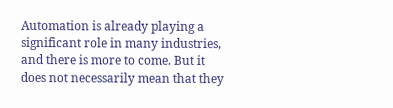Automation is already playing a significant role in many industries, and there is more to come. But it does not necessarily mean that they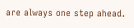are always one step ahead.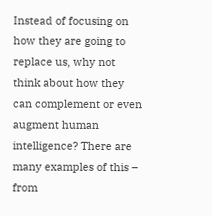Instead of focusing on how they are going to replace us, why not think about how they can complement or even augment human intelligence? There are many examples of this – from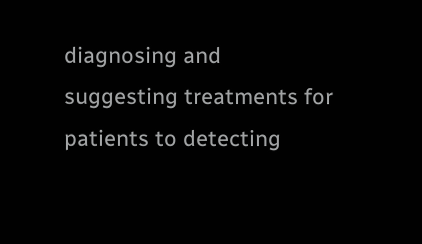diagnosing and suggesting treatments for patients to detecting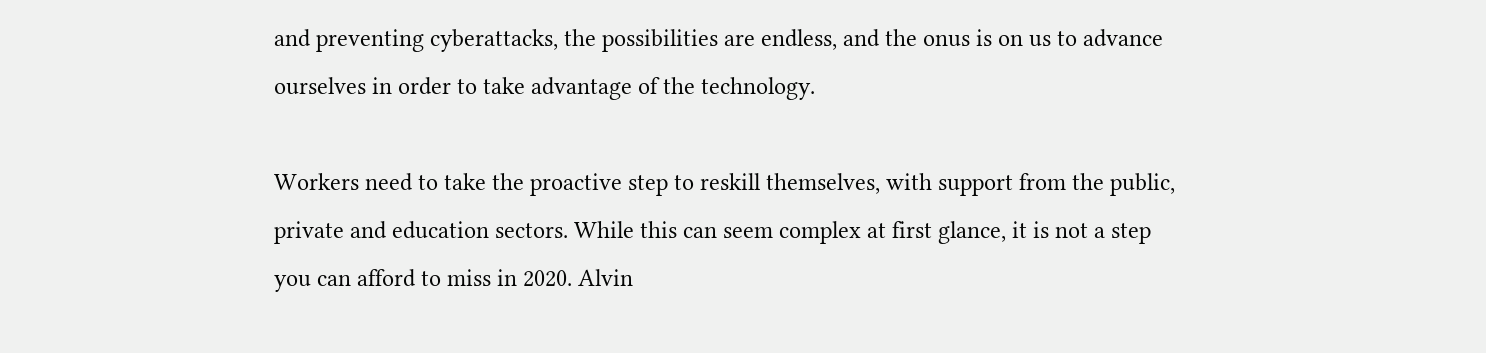and preventing cyberattacks, the possibilities are endless, and the onus is on us to advance ourselves in order to take advantage of the technology.

Workers need to take the proactive step to reskill themselves, with support from the public, private and education sectors. While this can seem complex at first glance, it is not a step you can afford to miss in 2020. Alvin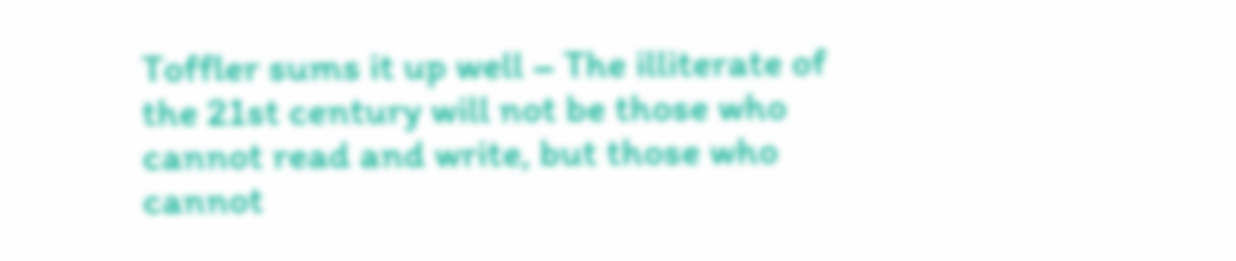Toffler sums it up well – The illiterate of the 21st century will not be those who cannot read and write, but those who cannot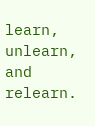learn, unlearn, and relearn.